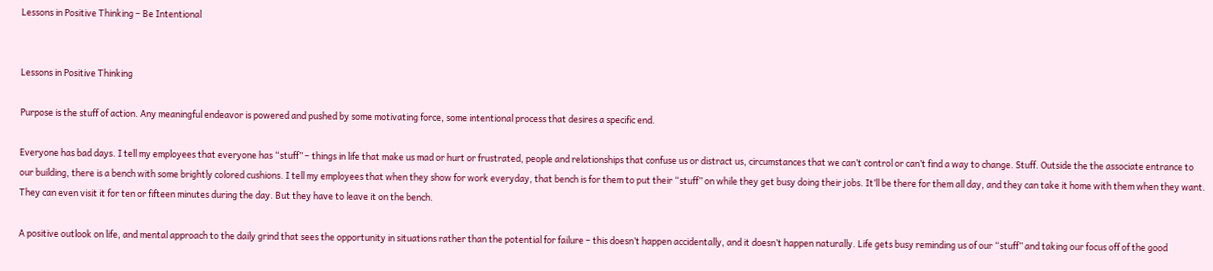Lessons in Positive Thinking – Be Intentional


Lessons in Positive Thinking

Purpose is the stuff of action. Any meaningful endeavor is powered and pushed by some motivating force, some intentional process that desires a specific end.

Everyone has bad days. I tell my employees that everyone has “stuff” – things in life that make us mad or hurt or frustrated, people and relationships that confuse us or distract us, circumstances that we can’t control or can’t find a way to change. Stuff. Outside the the associate entrance to our building, there is a bench with some brightly colored cushions. I tell my employees that when they show for work everyday, that bench is for them to put their “stuff” on while they get busy doing their jobs. It’ll be there for them all day, and they can take it home with them when they want. They can even visit it for ten or fifteen minutes during the day. But they have to leave it on the bench.

A positive outlook on life, and mental approach to the daily grind that sees the opportunity in situations rather than the potential for failure – this doesn’t happen accidentally, and it doesn’t happen naturally. Life gets busy reminding us of our “stuff” and taking our focus off of the good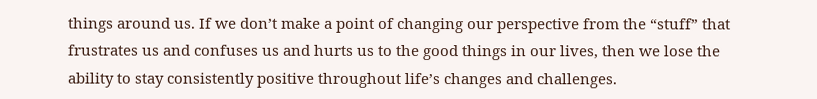things around us. If we don’t make a point of changing our perspective from the “stuff” that frustrates us and confuses us and hurts us to the good things in our lives, then we lose the ability to stay consistently positive throughout life’s changes and challenges.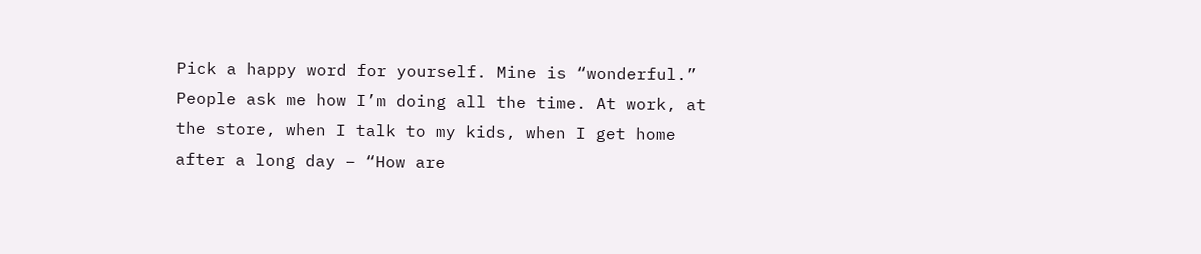Pick a happy word for yourself. Mine is “wonderful.” People ask me how I’m doing all the time. At work, at the store, when I talk to my kids, when I get home after a long day – “How are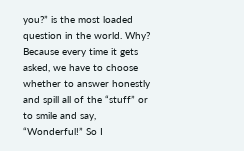you?” is the most loaded question in the world. Why? Because every time it gets asked, we have to choose whether to answer honestly and spill all of the “stuff” or to smile and say, “Wonderful!” So I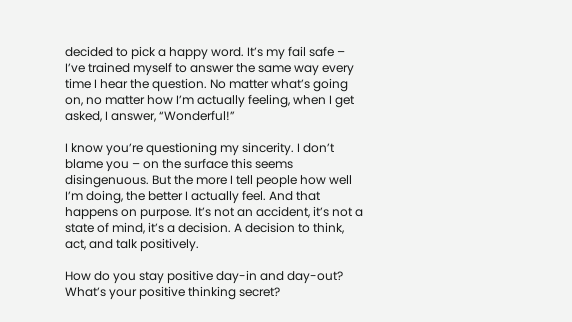decided to pick a happy word. It’s my fail safe – I’ve trained myself to answer the same way every time I hear the question. No matter what’s going on, no matter how I’m actually feeling, when I get asked, I answer, “Wonderful!”

I know you’re questioning my sincerity. I don’t blame you – on the surface this seems disingenuous. But the more I tell people how well I’m doing, the better I actually feel. And that happens on purpose. It’s not an accident, it’s not a state of mind, it’s a decision. A decision to think, act, and talk positively.

How do you stay positive day-in and day-out? What’s your positive thinking secret?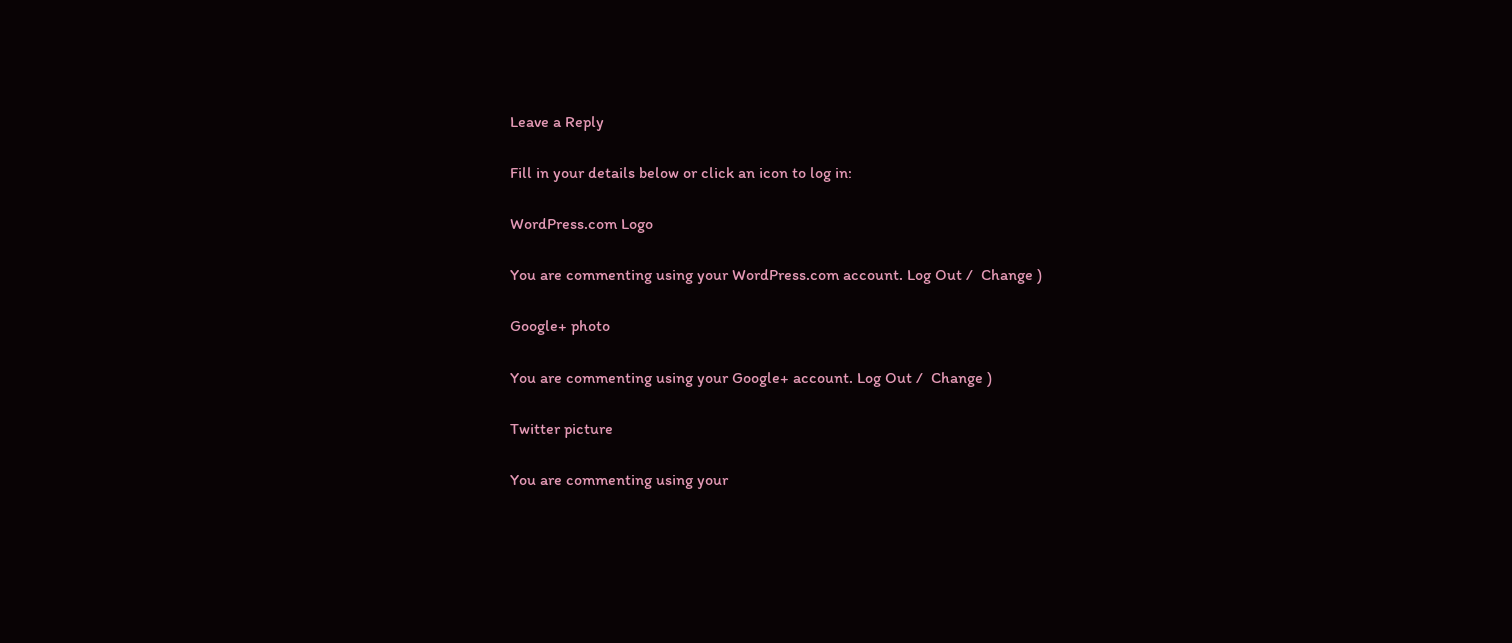Leave a Reply

Fill in your details below or click an icon to log in:

WordPress.com Logo

You are commenting using your WordPress.com account. Log Out /  Change )

Google+ photo

You are commenting using your Google+ account. Log Out /  Change )

Twitter picture

You are commenting using your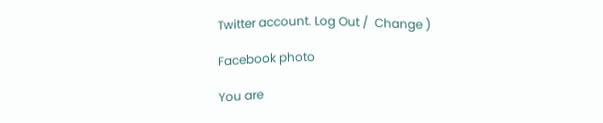Twitter account. Log Out /  Change )

Facebook photo

You are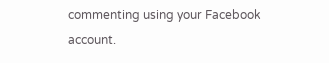commenting using your Facebook account.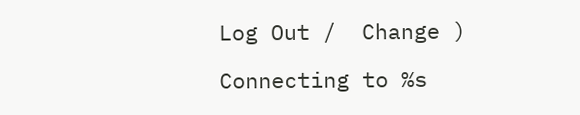Log Out /  Change )

Connecting to %s